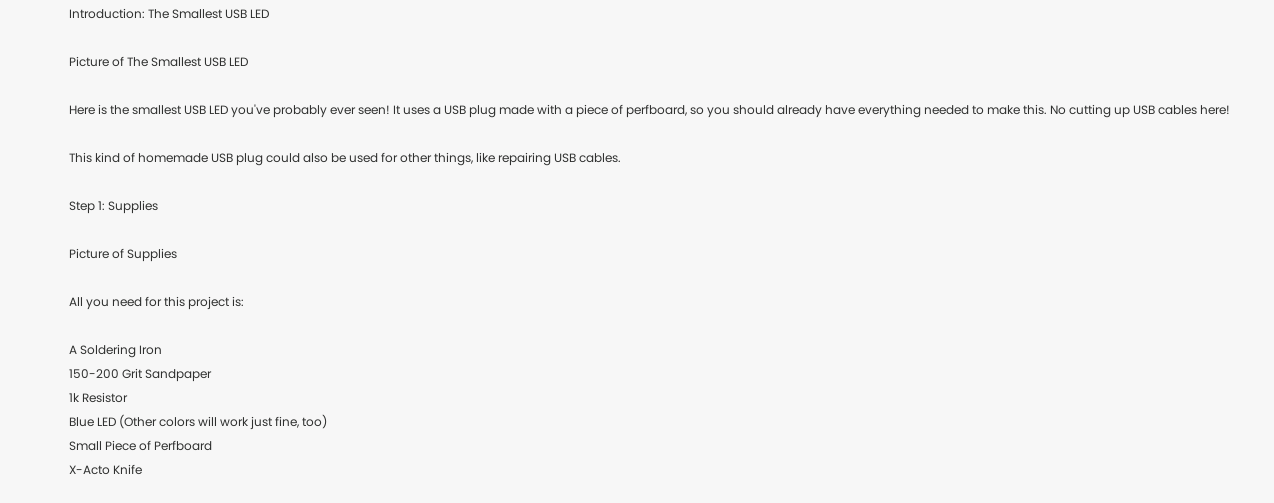Introduction: The Smallest USB LED

Picture of The Smallest USB LED

Here is the smallest USB LED you've probably ever seen! It uses a USB plug made with a piece of perfboard, so you should already have everything needed to make this. No cutting up USB cables here!

This kind of homemade USB plug could also be used for other things, like repairing USB cables.

Step 1: Supplies

Picture of Supplies

All you need for this project is:

A Soldering Iron
150-200 Grit Sandpaper
1k Resistor
Blue LED (Other colors will work just fine, too)
Small Piece of Perfboard
X-Acto Knife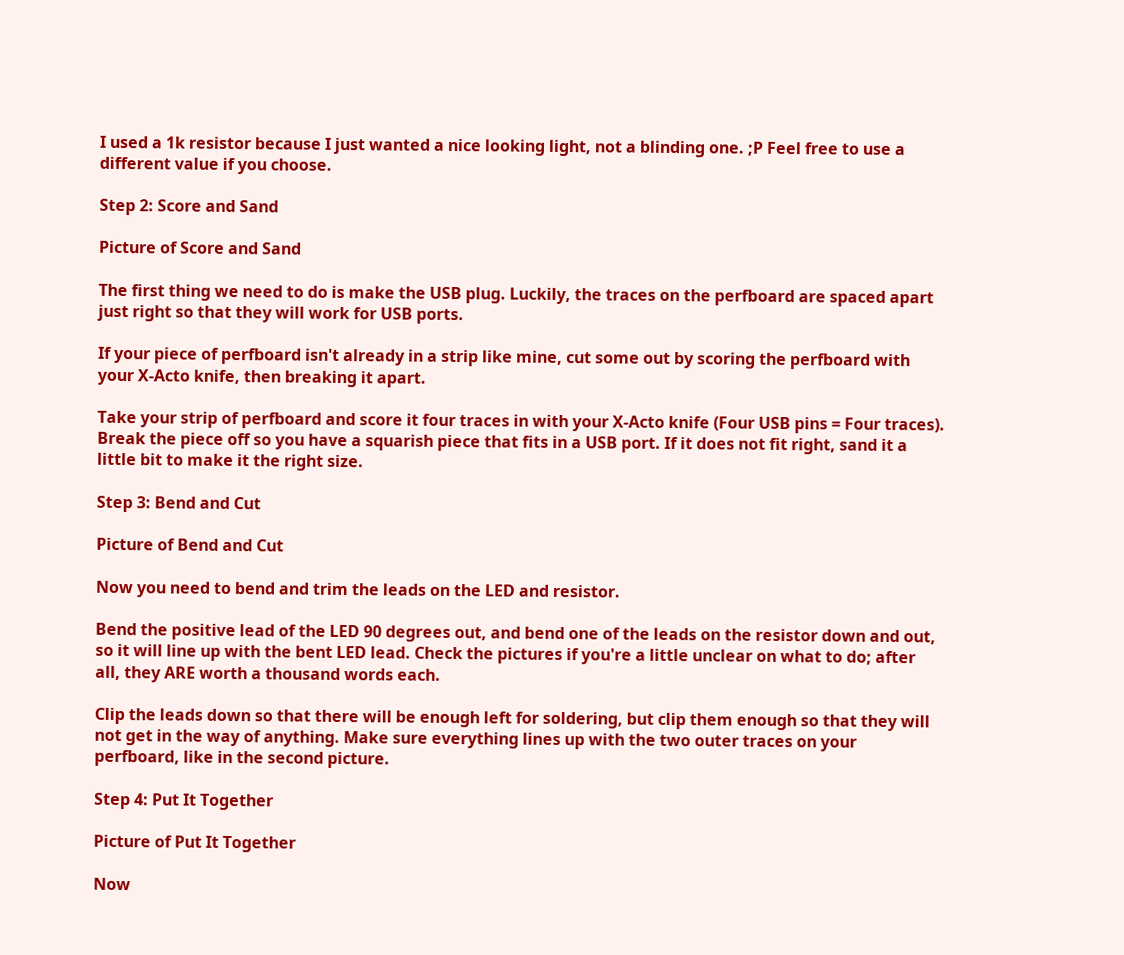I used a 1k resistor because I just wanted a nice looking light, not a blinding one. ;P Feel free to use a different value if you choose.

Step 2: Score and Sand

Picture of Score and Sand

The first thing we need to do is make the USB plug. Luckily, the traces on the perfboard are spaced apart just right so that they will work for USB ports.

If your piece of perfboard isn't already in a strip like mine, cut some out by scoring the perfboard with your X-Acto knife, then breaking it apart.

Take your strip of perfboard and score it four traces in with your X-Acto knife (Four USB pins = Four traces). Break the piece off so you have a squarish piece that fits in a USB port. If it does not fit right, sand it a little bit to make it the right size.

Step 3: Bend and Cut

Picture of Bend and Cut

Now you need to bend and trim the leads on the LED and resistor.

Bend the positive lead of the LED 90 degrees out, and bend one of the leads on the resistor down and out, so it will line up with the bent LED lead. Check the pictures if you're a little unclear on what to do; after all, they ARE worth a thousand words each.

Clip the leads down so that there will be enough left for soldering, but clip them enough so that they will not get in the way of anything. Make sure everything lines up with the two outer traces on your perfboard, like in the second picture.

Step 4: Put It Together

Picture of Put It Together

Now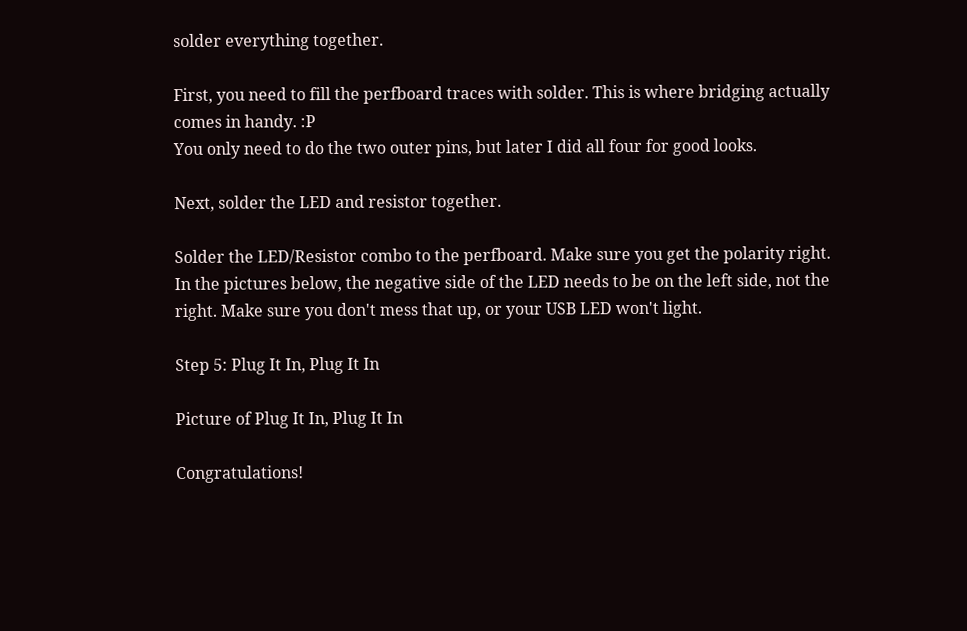solder everything together.

First, you need to fill the perfboard traces with solder. This is where bridging actually comes in handy. :P
You only need to do the two outer pins, but later I did all four for good looks.

Next, solder the LED and resistor together.

Solder the LED/Resistor combo to the perfboard. Make sure you get the polarity right. In the pictures below, the negative side of the LED needs to be on the left side, not the right. Make sure you don't mess that up, or your USB LED won't light.

Step 5: Plug It In, Plug It In

Picture of Plug It In, Plug It In

Congratulations!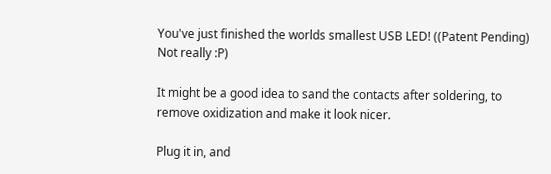You've just finished the worlds smallest USB LED! ((Patent Pending) Not really :P)

It might be a good idea to sand the contacts after soldering, to remove oxidization and make it look nicer.

Plug it in, and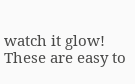watch it glow! These are easy to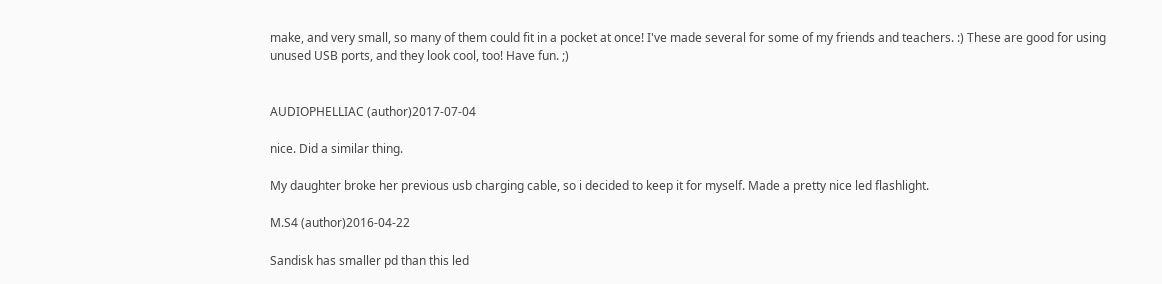make, and very small, so many of them could fit in a pocket at once! I've made several for some of my friends and teachers. :) These are good for using unused USB ports, and they look cool, too! Have fun. ;)


AUDIOPHELLIAC (author)2017-07-04

nice. Did a similar thing.

My daughter broke her previous usb charging cable, so i decided to keep it for myself. Made a pretty nice led flashlight.

M.S4 (author)2016-04-22

Sandisk has smaller pd than this led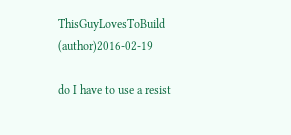ThisGuyLovesToBuild (author)2016-02-19

do I have to use a resist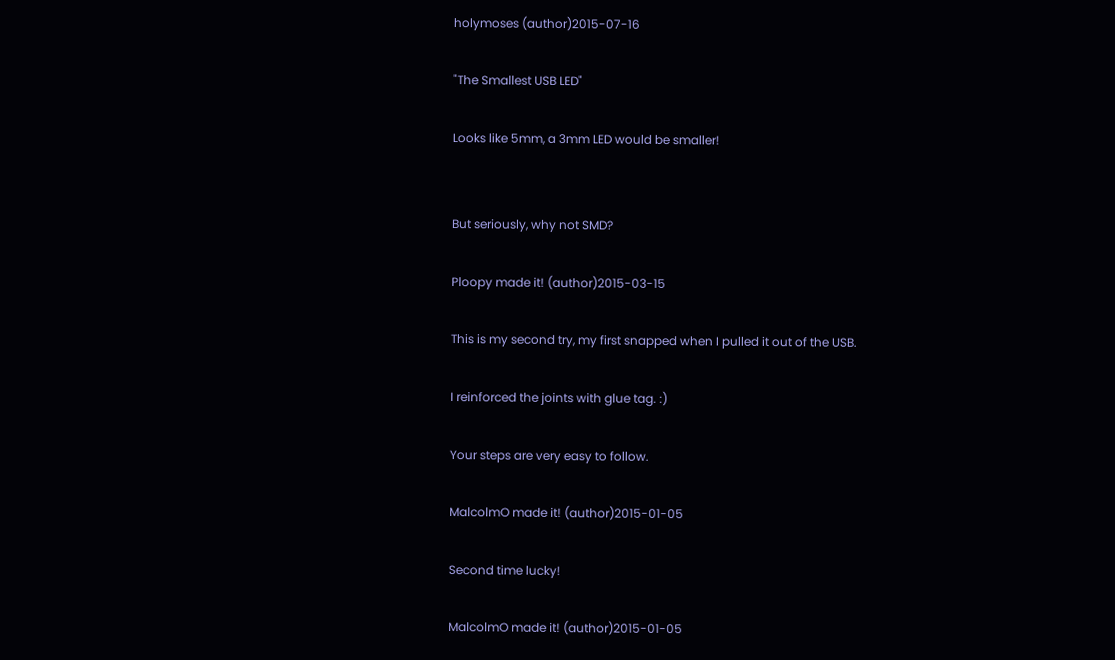holymoses (author)2015-07-16

"The Smallest USB LED"

Looks like 5mm, a 3mm LED would be smaller!


But seriously, why not SMD?

Ploopy made it! (author)2015-03-15

This is my second try, my first snapped when I pulled it out of the USB.

I reinforced the joints with glue tag. :)

Your steps are very easy to follow.

MalcolmO made it! (author)2015-01-05

Second time lucky!

MalcolmO made it! (author)2015-01-05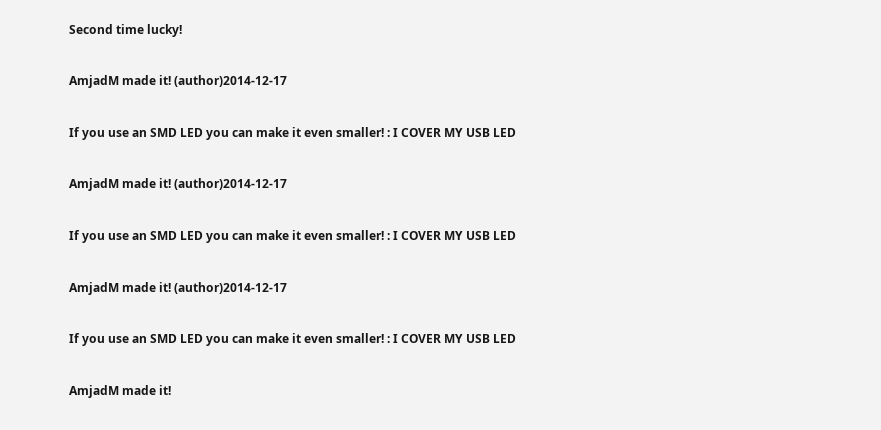Second time lucky!

AmjadM made it! (author)2014-12-17

If you use an SMD LED you can make it even smaller! : I COVER MY USB LED

AmjadM made it! (author)2014-12-17

If you use an SMD LED you can make it even smaller! : I COVER MY USB LED

AmjadM made it! (author)2014-12-17

If you use an SMD LED you can make it even smaller! : I COVER MY USB LED

AmjadM made it!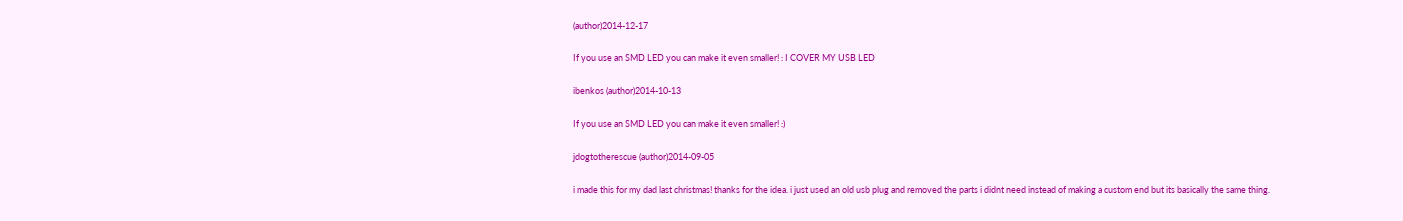(author)2014-12-17

If you use an SMD LED you can make it even smaller! : I COVER MY USB LED

ibenkos (author)2014-10-13

If you use an SMD LED you can make it even smaller! :)

jdogtotherescue (author)2014-09-05

i made this for my dad last christmas! thanks for the idea. i just used an old usb plug and removed the parts i didnt need instead of making a custom end but its basically the same thing.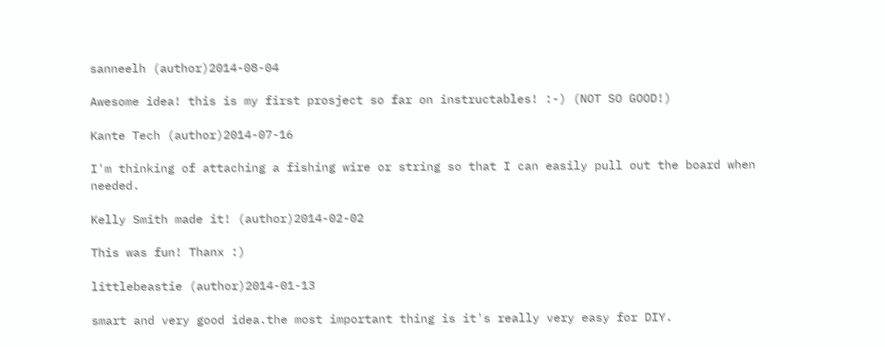sanneelh (author)2014-08-04

Awesome idea! this is my first prosject so far on instructables! :-) (NOT SO GOOD!)

Kante Tech (author)2014-07-16

I'm thinking of attaching a fishing wire or string so that I can easily pull out the board when needed.

Kelly Smith made it! (author)2014-02-02

This was fun! Thanx :)

littlebeastie (author)2014-01-13

smart and very good idea.the most important thing is it's really very easy for DIY.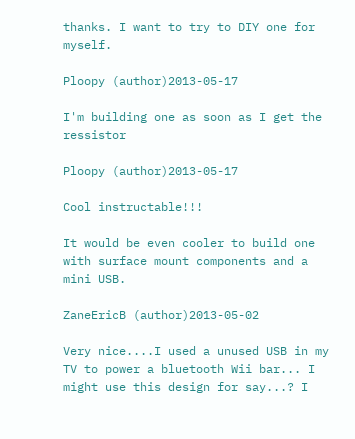thanks. I want to try to DIY one for myself.

Ploopy (author)2013-05-17

I'm building one as soon as I get the ressistor

Ploopy (author)2013-05-17

Cool instructable!!!

It would be even cooler to build one with surface mount components and a mini USB.

ZaneEricB (author)2013-05-02

Very nice....I used a unused USB in my TV to power a bluetooth Wii bar... I might use this design for say...? I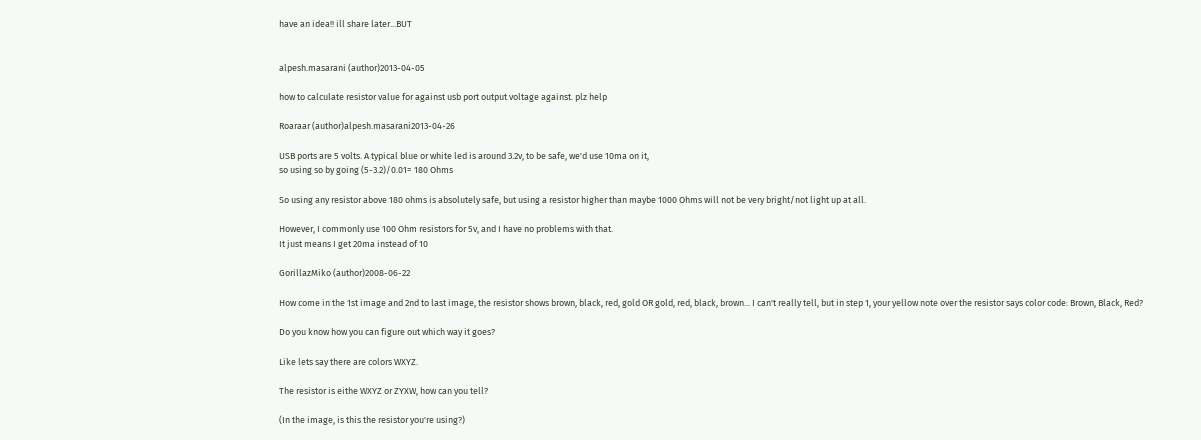have an idea!! ill share later...BUT


alpesh.masarani (author)2013-04-05

how to calculate resistor value for against usb port output voltage against. plz help

Roaraar (author)alpesh.masarani2013-04-26

USB ports are 5 volts. A typical blue or white led is around 3.2v, to be safe, we'd use 10ma on it,
so using so by going (5-3.2)/0.01= 180 Ohms

So using any resistor above 180 ohms is absolutely safe, but using a resistor higher than maybe 1000 Ohms will not be very bright/not light up at all.

However, I commonly use 100 Ohm resistors for 5v, and I have no problems with that.
It just means I get 20ma instead of 10

GorillazMiko (author)2008-06-22

How come in the 1st image and 2nd to last image, the resistor shows brown, black, red, gold OR gold, red, black, brown... I can't really tell, but in step 1, your yellow note over the resistor says color code: Brown, Black, Red?

Do you know how you can figure out which way it goes?

Like lets say there are colors WXYZ.

The resistor is eithe WXYZ or ZYXW, how can you tell?

(In the image, is this the resistor you're using?)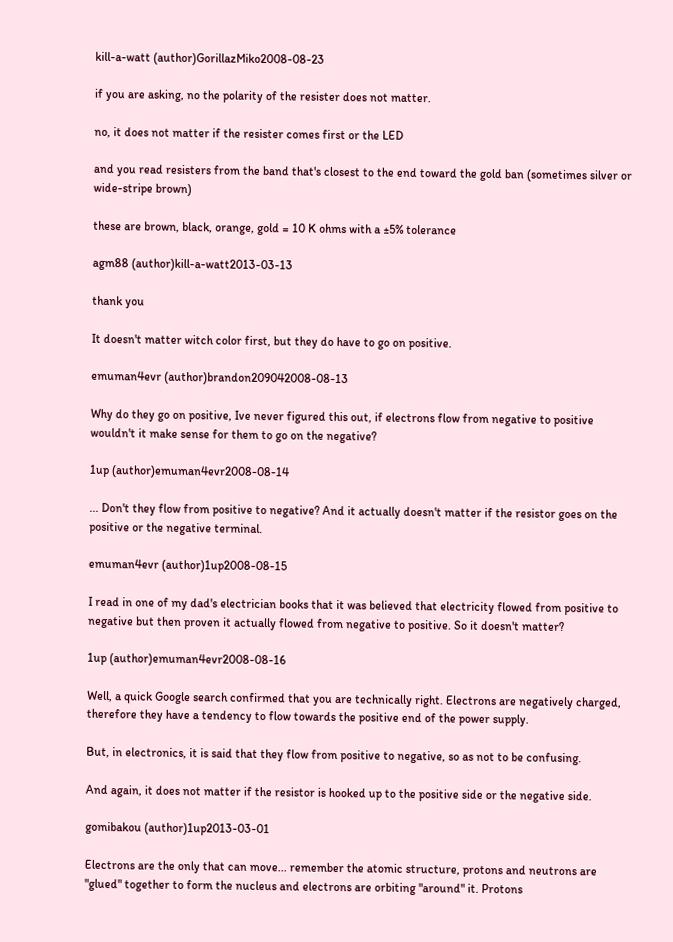kill-a-watt (author)GorillazMiko2008-08-23

if you are asking, no the polarity of the resister does not matter.

no, it does not matter if the resister comes first or the LED

and you read resisters from the band that's closest to the end toward the gold ban (sometimes silver or wide-stripe brown)

these are brown, black, orange, gold = 10 K ohms with a ±5% tolerance

agm88 (author)kill-a-watt2013-03-13

thank you

It doesn't matter witch color first, but they do have to go on positive.

emuman4evr (author)brandon209042008-08-13

Why do they go on positive, Ive never figured this out, if electrons flow from negative to positive wouldn't it make sense for them to go on the negative?

1up (author)emuman4evr2008-08-14

... Don't they flow from positive to negative? And it actually doesn't matter if the resistor goes on the positive or the negative terminal.

emuman4evr (author)1up2008-08-15

I read in one of my dad's electrician books that it was believed that electricity flowed from positive to negative but then proven it actually flowed from negative to positive. So it doesn't matter?

1up (author)emuman4evr2008-08-16

Well, a quick Google search confirmed that you are technically right. Electrons are negatively charged, therefore they have a tendency to flow towards the positive end of the power supply.

But, in electronics, it is said that they flow from positive to negative, so as not to be confusing.

And again, it does not matter if the resistor is hooked up to the positive side or the negative side.

gomibakou (author)1up2013-03-01

Electrons are the only that can move... remember the atomic structure, protons and neutrons are "glued" together to form the nucleus and electrons are orbiting "around" it. Protons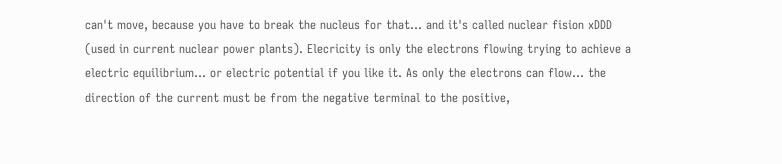can't move, because you have to break the nucleus for that... and it's called nuclear fision xDDD (used in current nuclear power plants). Elecricity is only the electrons flowing trying to achieve a electric equilibrium... or electric potential if you like it. As only the electrons can flow... the direction of the current must be from the negative terminal to the positive,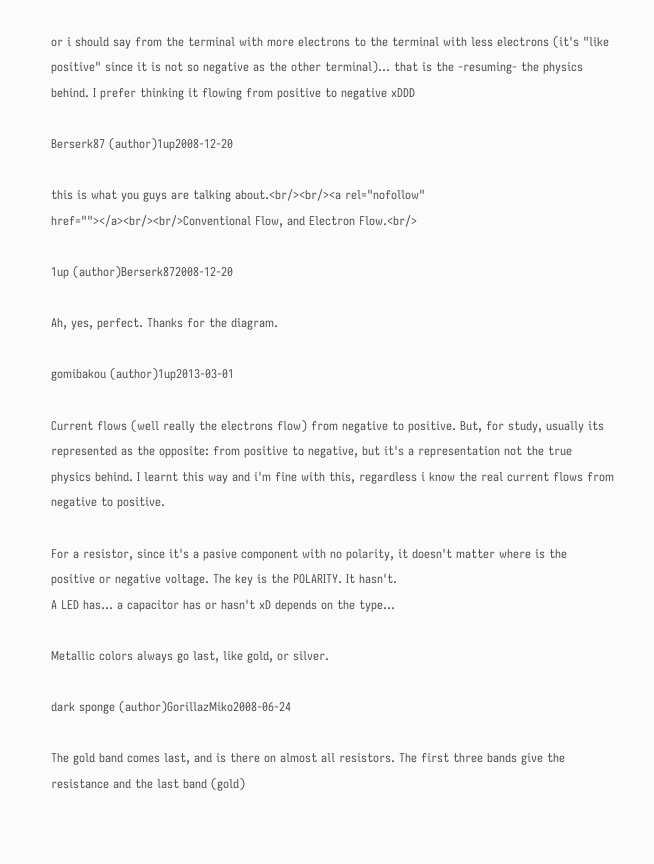or i should say from the terminal with more electrons to the terminal with less electrons (it's "like positive" since it is not so negative as the other terminal)... that is the -resuming- the physics behind. I prefer thinking it flowing from positive to negative xDDD

Berserk87 (author)1up2008-12-20

this is what you guys are talking about.<br/><br/><a rel="nofollow" href=""></a><br/><br/>Conventional Flow, and Electron Flow.<br/>

1up (author)Berserk872008-12-20

Ah, yes, perfect. Thanks for the diagram.

gomibakou (author)1up2013-03-01

Current flows (well really the electrons flow) from negative to positive. But, for study, usually its represented as the opposite: from positive to negative, but it's a representation not the true physics behind. I learnt this way and i'm fine with this, regardless i know the real current flows from negative to positive.

For a resistor, since it's a pasive component with no polarity, it doesn't matter where is the positive or negative voltage. The key is the POLARITY. It hasn't.
A LED has... a capacitor has or hasn't xD depends on the type...

Metallic colors always go last, like gold, or silver.

dark sponge (author)GorillazMiko2008-06-24

The gold band comes last, and is there on almost all resistors. The first three bands give the resistance and the last band (gold)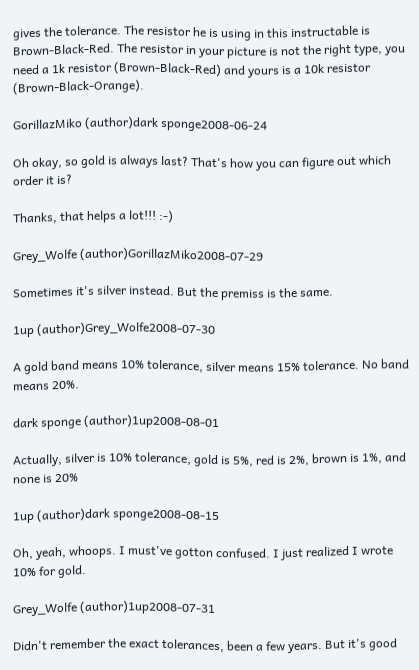gives the tolerance. The resistor he is using in this instructable is Brown-Black-Red. The resistor in your picture is not the right type, you need a 1k resistor (Brown-Black-Red) and yours is a 10k resistor (Brown-Black-Orange).

GorillazMiko (author)dark sponge2008-06-24

Oh okay, so gold is always last? That's how you can figure out which order it is?

Thanks, that helps a lot!!! :-)

Grey_Wolfe (author)GorillazMiko2008-07-29

Sometimes it's silver instead. But the premiss is the same.

1up (author)Grey_Wolfe2008-07-30

A gold band means 10% tolerance, silver means 15% tolerance. No band means 20%.

dark sponge (author)1up2008-08-01

Actually, silver is 10% tolerance, gold is 5%, red is 2%, brown is 1%, and none is 20%

1up (author)dark sponge2008-08-15

Oh, yeah, whoops. I must've gotton confused. I just realized I wrote 10% for gold.

Grey_Wolfe (author)1up2008-07-31

Didn't remember the exact tolerances, been a few years. But it's good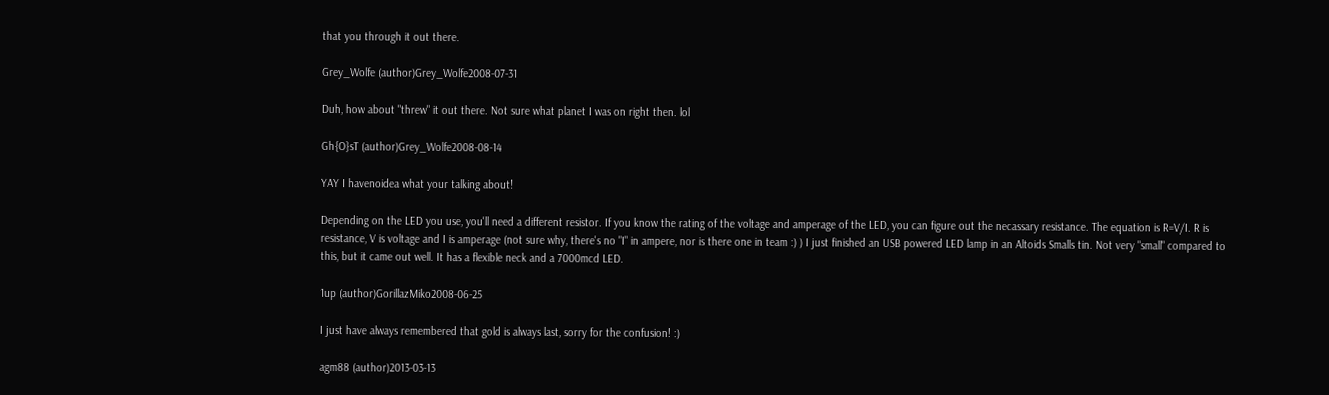that you through it out there.

Grey_Wolfe (author)Grey_Wolfe2008-07-31

Duh, how about "threw" it out there. Not sure what planet I was on right then. lol

Gh{O}sT (author)Grey_Wolfe2008-08-14

YAY I havenoidea what your talking about!

Depending on the LED you use, you'll need a different resistor. If you know the rating of the voltage and amperage of the LED, you can figure out the necassary resistance. The equation is R=V/I. R is resistance, V is voltage and I is amperage (not sure why, there's no "I" in ampere, nor is there one in team :) ) I just finished an USB powered LED lamp in an Altoids Smalls tin. Not very "small" compared to this, but it came out well. It has a flexible neck and a 7000mcd LED.

1up (author)GorillazMiko2008-06-25

I just have always remembered that gold is always last, sorry for the confusion! :)

agm88 (author)2013-03-13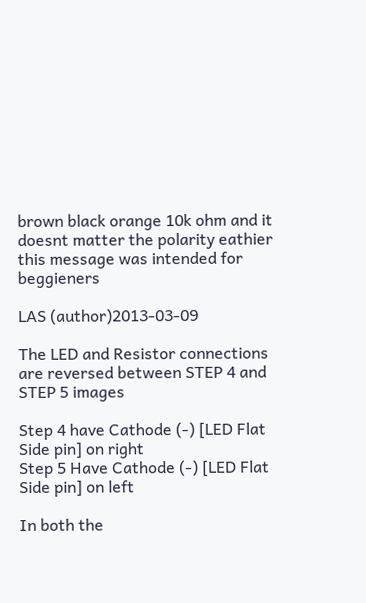brown black orange 10k ohm and it doesnt matter the polarity eathier
this message was intended for beggieners

LAS (author)2013-03-09

The LED and Resistor connections are reversed between STEP 4 and STEP 5 images

Step 4 have Cathode (-) [LED Flat Side pin] on right
Step 5 Have Cathode (-) [LED Flat Side pin] on left

In both the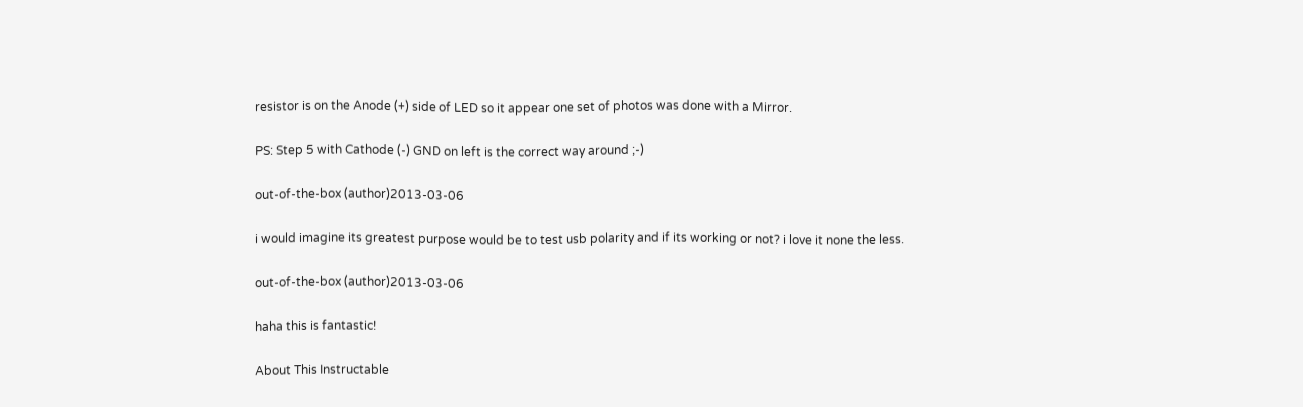resistor is on the Anode (+) side of LED so it appear one set of photos was done with a Mirror.

PS: Step 5 with Cathode (-) GND on left is the correct way around ;-)

out-of-the-box (author)2013-03-06

i would imagine its greatest purpose would be to test usb polarity and if its working or not? i love it none the less.

out-of-the-box (author)2013-03-06

haha this is fantastic!

About This Instructable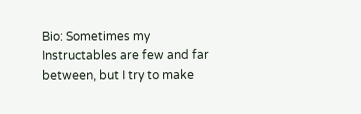Bio: Sometimes my Instructables are few and far between, but I try to make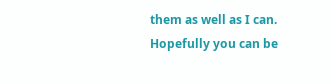them as well as I can. Hopefully you can be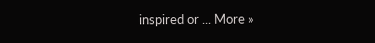inspired or ... More »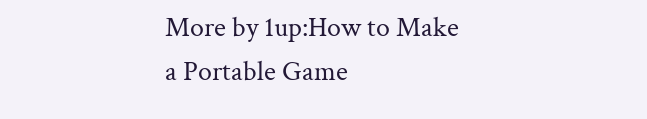More by 1up:How to Make a Portable Game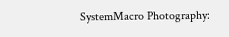SystemMacro Photography: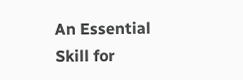An Essential Skill for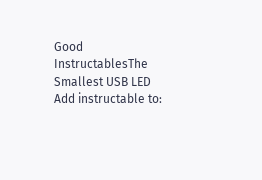Good InstructablesThe Smallest USB LED
Add instructable to: